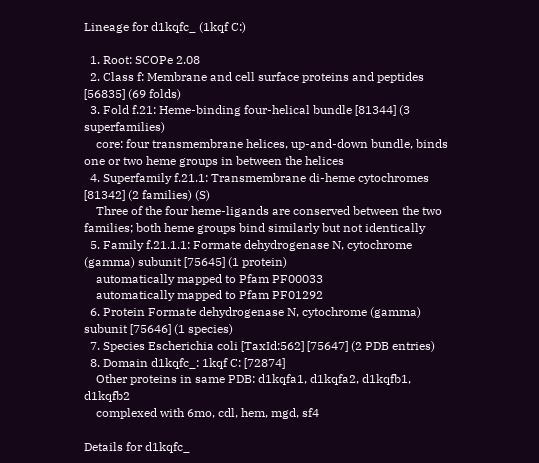Lineage for d1kqfc_ (1kqf C:)

  1. Root: SCOPe 2.08
  2. Class f: Membrane and cell surface proteins and peptides [56835] (69 folds)
  3. Fold f.21: Heme-binding four-helical bundle [81344] (3 superfamilies)
    core: four transmembrane helices, up-and-down bundle, binds one or two heme groups in between the helices
  4. Superfamily f.21.1: Transmembrane di-heme cytochromes [81342] (2 families) (S)
    Three of the four heme-ligands are conserved between the two families; both heme groups bind similarly but not identically
  5. Family f.21.1.1: Formate dehydrogenase N, cytochrome (gamma) subunit [75645] (1 protein)
    automatically mapped to Pfam PF00033
    automatically mapped to Pfam PF01292
  6. Protein Formate dehydrogenase N, cytochrome (gamma) subunit [75646] (1 species)
  7. Species Escherichia coli [TaxId:562] [75647] (2 PDB entries)
  8. Domain d1kqfc_: 1kqf C: [72874]
    Other proteins in same PDB: d1kqfa1, d1kqfa2, d1kqfb1, d1kqfb2
    complexed with 6mo, cdl, hem, mgd, sf4

Details for d1kqfc_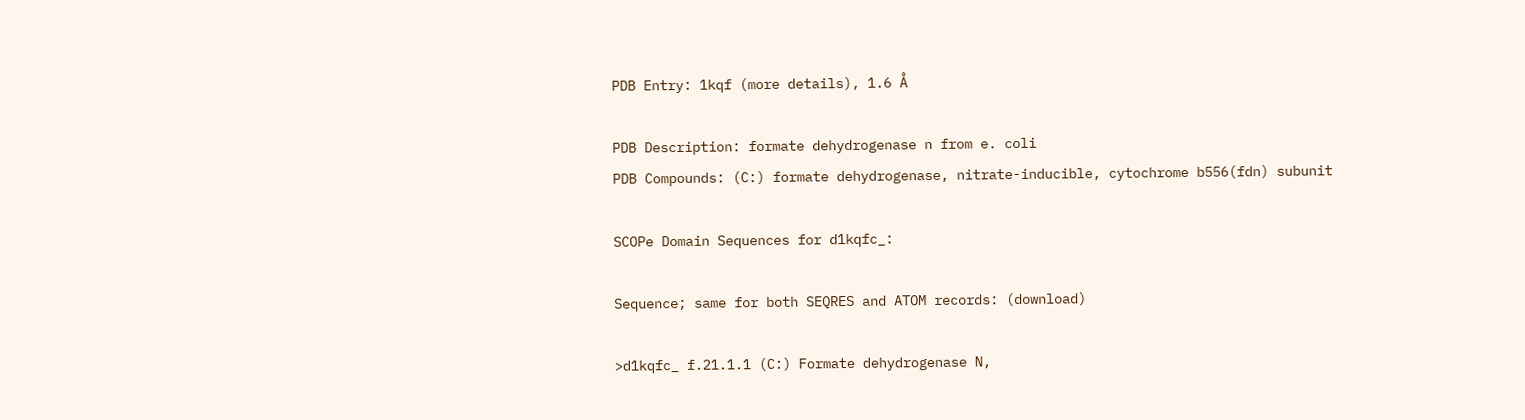PDB Entry: 1kqf (more details), 1.6 Å

PDB Description: formate dehydrogenase n from e. coli
PDB Compounds: (C:) formate dehydrogenase, nitrate-inducible, cytochrome b556(fdn) subunit

SCOPe Domain Sequences for d1kqfc_:

Sequence; same for both SEQRES and ATOM records: (download)

>d1kqfc_ f.21.1.1 (C:) Formate dehydrogenase N,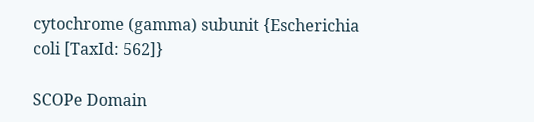cytochrome (gamma) subunit {Escherichia coli [TaxId: 562]}

SCOPe Domain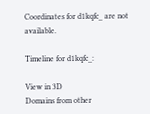Coordinates for d1kqfc_ are not available.

Timeline for d1kqfc_:

View in 3D
Domains from other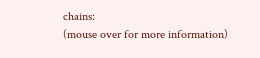chains:
(mouse over for more information)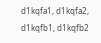d1kqfa1, d1kqfa2, d1kqfb1, d1kqfb2